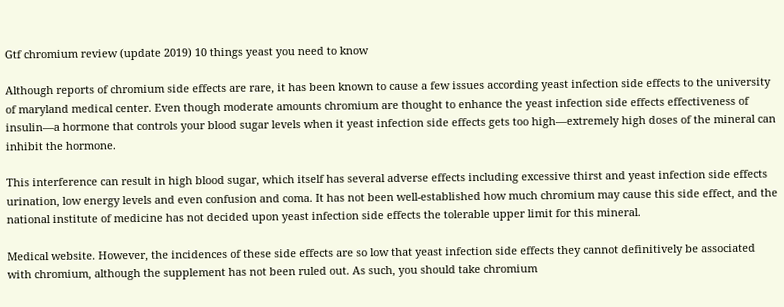Gtf chromium review (update 2019) 10 things yeast you need to know

Although reports of chromium side effects are rare, it has been known to cause a few issues according yeast infection side effects to the university of maryland medical center. Even though moderate amounts chromium are thought to enhance the yeast infection side effects effectiveness of insulin—a hormone that controls your blood sugar levels when it yeast infection side effects gets too high—extremely high doses of the mineral can inhibit the hormone.

This interference can result in high blood sugar, which itself has several adverse effects including excessive thirst and yeast infection side effects urination, low energy levels and even confusion and coma. It has not been well-established how much chromium may cause this side effect, and the national institute of medicine has not decided upon yeast infection side effects the tolerable upper limit for this mineral.

Medical website. However, the incidences of these side effects are so low that yeast infection side effects they cannot definitively be associated with chromium, although the supplement has not been ruled out. As such, you should take chromium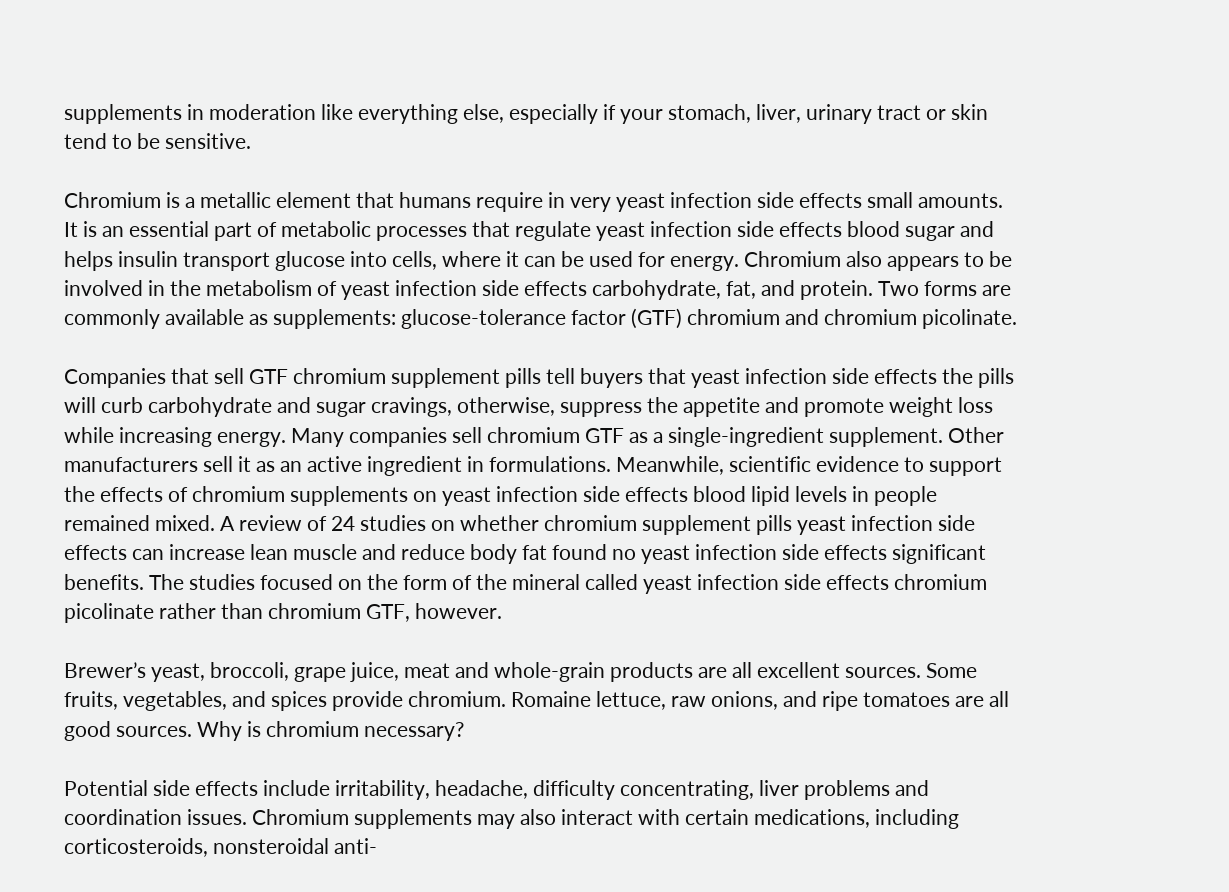supplements in moderation like everything else, especially if your stomach, liver, urinary tract or skin tend to be sensitive.

Chromium is a metallic element that humans require in very yeast infection side effects small amounts. It is an essential part of metabolic processes that regulate yeast infection side effects blood sugar and helps insulin transport glucose into cells, where it can be used for energy. Chromium also appears to be involved in the metabolism of yeast infection side effects carbohydrate, fat, and protein. Two forms are commonly available as supplements: glucose-tolerance factor (GTF) chromium and chromium picolinate.

Companies that sell GTF chromium supplement pills tell buyers that yeast infection side effects the pills will curb carbohydrate and sugar cravings, otherwise, suppress the appetite and promote weight loss while increasing energy. Many companies sell chromium GTF as a single-ingredient supplement. Other manufacturers sell it as an active ingredient in formulations. Meanwhile, scientific evidence to support the effects of chromium supplements on yeast infection side effects blood lipid levels in people remained mixed. A review of 24 studies on whether chromium supplement pills yeast infection side effects can increase lean muscle and reduce body fat found no yeast infection side effects significant benefits. The studies focused on the form of the mineral called yeast infection side effects chromium picolinate rather than chromium GTF, however.

Brewer’s yeast, broccoli, grape juice, meat and whole-grain products are all excellent sources. Some fruits, vegetables, and spices provide chromium. Romaine lettuce, raw onions, and ripe tomatoes are all good sources. Why is chromium necessary?

Potential side effects include irritability, headache, difficulty concentrating, liver problems and coordination issues. Chromium supplements may also interact with certain medications, including corticosteroids, nonsteroidal anti-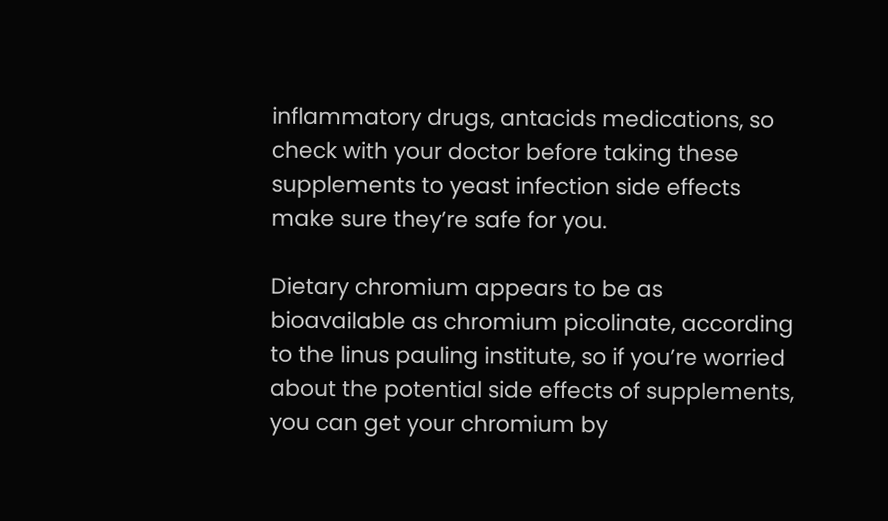inflammatory drugs, antacids medications, so check with your doctor before taking these supplements to yeast infection side effects make sure they’re safe for you.

Dietary chromium appears to be as bioavailable as chromium picolinate, according to the linus pauling institute, so if you’re worried about the potential side effects of supplements, you can get your chromium by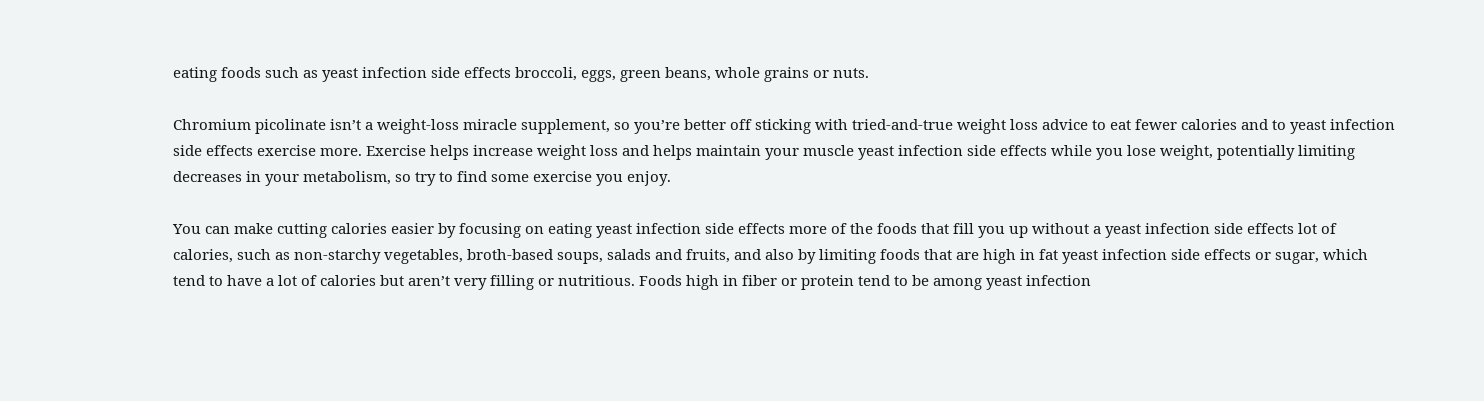eating foods such as yeast infection side effects broccoli, eggs, green beans, whole grains or nuts.

Chromium picolinate isn’t a weight-loss miracle supplement, so you’re better off sticking with tried-and-true weight loss advice to eat fewer calories and to yeast infection side effects exercise more. Exercise helps increase weight loss and helps maintain your muscle yeast infection side effects while you lose weight, potentially limiting decreases in your metabolism, so try to find some exercise you enjoy.

You can make cutting calories easier by focusing on eating yeast infection side effects more of the foods that fill you up without a yeast infection side effects lot of calories, such as non-starchy vegetables, broth-based soups, salads and fruits, and also by limiting foods that are high in fat yeast infection side effects or sugar, which tend to have a lot of calories but aren’t very filling or nutritious. Foods high in fiber or protein tend to be among yeast infection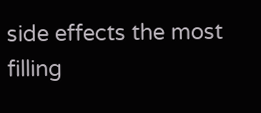side effects the most filling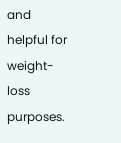and helpful for weight-loss purposes.